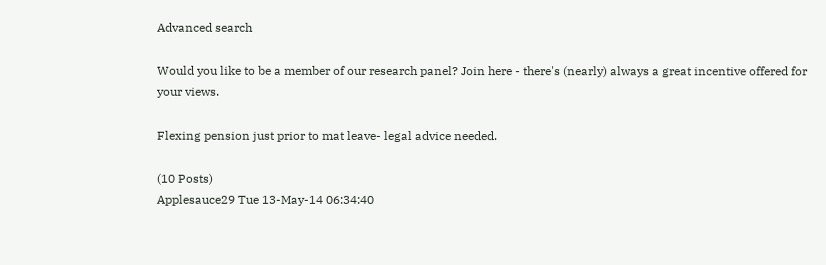Advanced search

Would you like to be a member of our research panel? Join here - there's (nearly) always a great incentive offered for your views.

Flexing pension just prior to mat leave- legal advice needed.

(10 Posts)
Applesauce29 Tue 13-May-14 06:34:40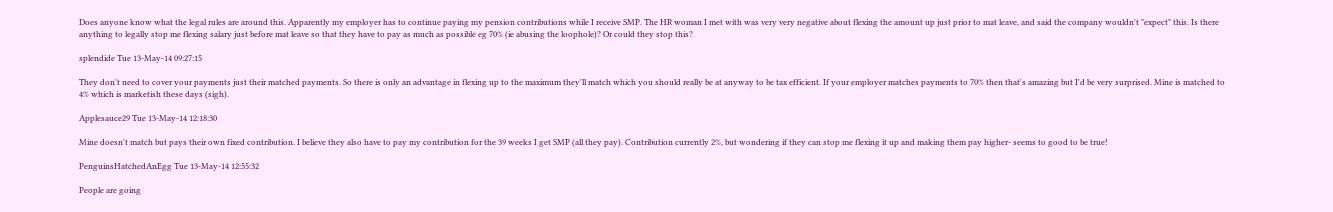Does anyone know what the legal rules are around this. Apparently my employer has to continue paying my pension contributions while I receive SMP. The HR woman I met with was very very negative about flexing the amount up just prior to mat leave, and said the company wouldn't "expect" this. Is there anything to legally stop me flexing salary just before mat leave so that they have to pay as much as possible eg 70% (ie abusing the loophole)? Or could they stop this?

splendide Tue 13-May-14 09:27:15

They don't need to cover your payments just their matched payments. So there is only an advantage in flexing up to the maximum they'll match which you should really be at anyway to be tax efficient. If your employer matches payments to 70% then that's amazing but I'd be very surprised. Mine is matched to 4% which is marketish these days (sigh).

Applesauce29 Tue 13-May-14 12:18:30

Mine doesn't match but pays their own fixed contribution. I believe they also have to pay my contribution for the 39 weeks I get SMP (all they pay). Contribution currently 2%, but wondering if they can stop me flexing it up and making them pay higher- seems to good to be true!

PenguinsHatchedAnEgg Tue 13-May-14 12:55:32

People are going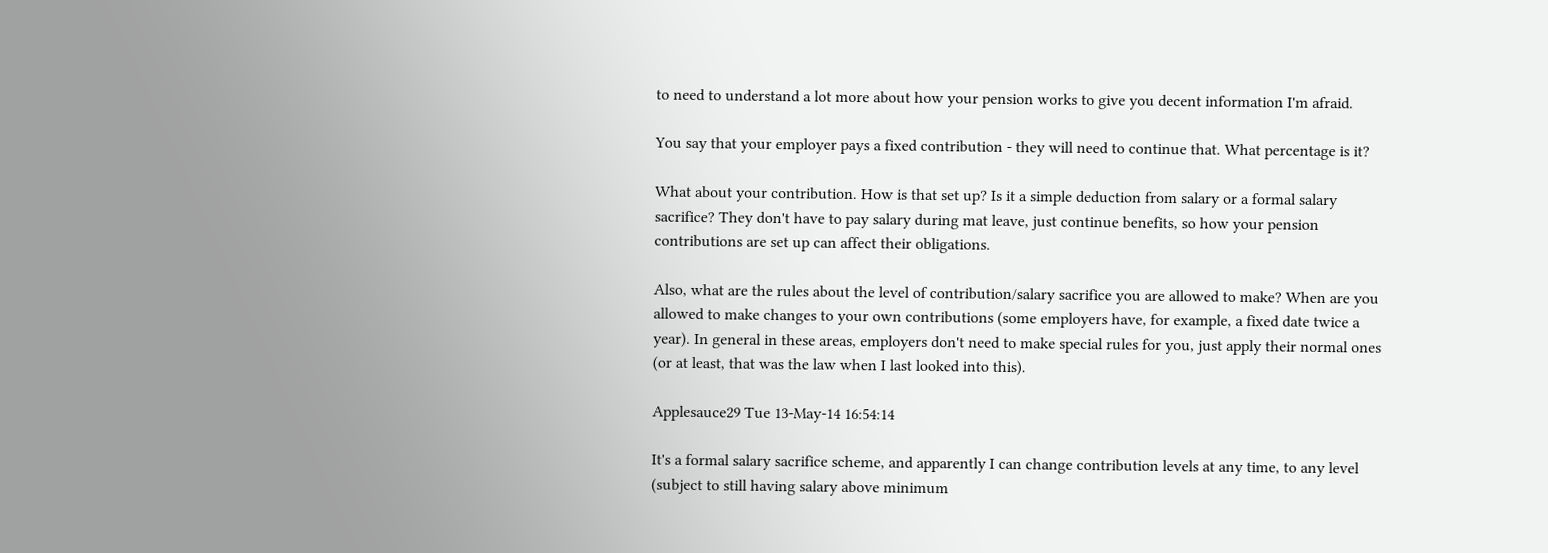to need to understand a lot more about how your pension works to give you decent information I'm afraid.

You say that your employer pays a fixed contribution - they will need to continue that. What percentage is it?

What about your contribution. How is that set up? Is it a simple deduction from salary or a formal salary sacrifice? They don't have to pay salary during mat leave, just continue benefits, so how your pension contributions are set up can affect their obligations.

Also, what are the rules about the level of contribution/salary sacrifice you are allowed to make? When are you allowed to make changes to your own contributions (some employers have, for example, a fixed date twice a year). In general in these areas, employers don't need to make special rules for you, just apply their normal ones (or at least, that was the law when I last looked into this).

Applesauce29 Tue 13-May-14 16:54:14

It's a formal salary sacrifice scheme, and apparently I can change contribution levels at any time, to any level (subject to still having salary above minimum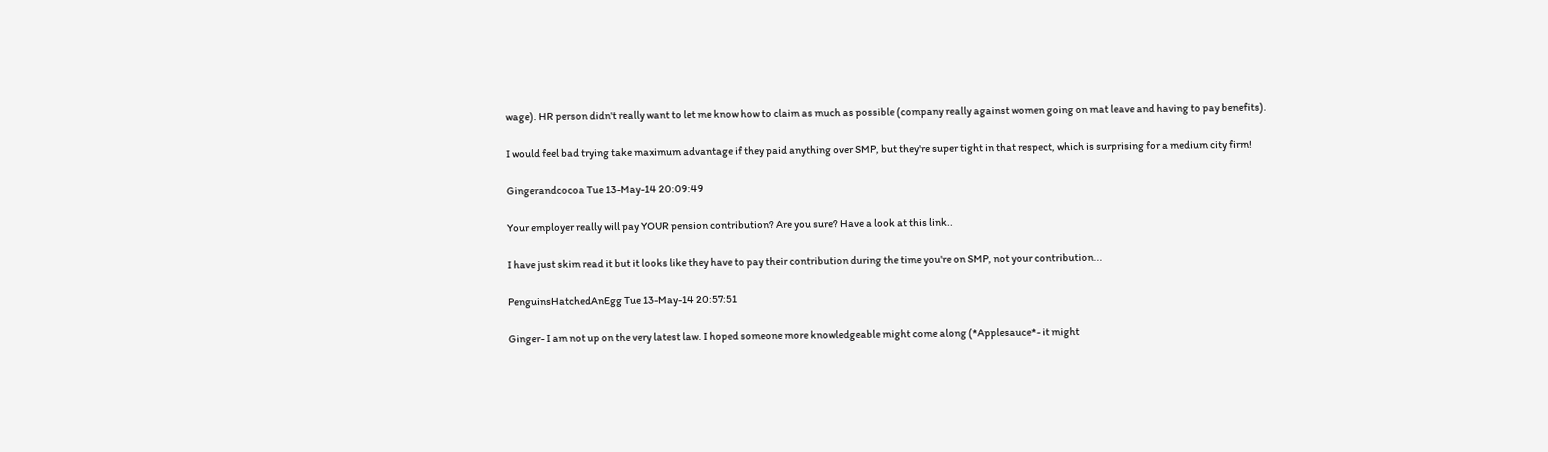wage). HR person didn't really want to let me know how to claim as much as possible (company really against women going on mat leave and having to pay benefits).

I would feel bad trying take maximum advantage if they paid anything over SMP, but they're super tight in that respect, which is surprising for a medium city firm!

Gingerandcocoa Tue 13-May-14 20:09:49

Your employer really will pay YOUR pension contribution? Are you sure? Have a look at this link..

I have just skim read it but it looks like they have to pay their contribution during the time you're on SMP, not your contribution...

PenguinsHatchedAnEgg Tue 13-May-14 20:57:51

Ginger- I am not up on the very latest law. I hoped someone more knowledgeable might come along (*Applesauce*- it might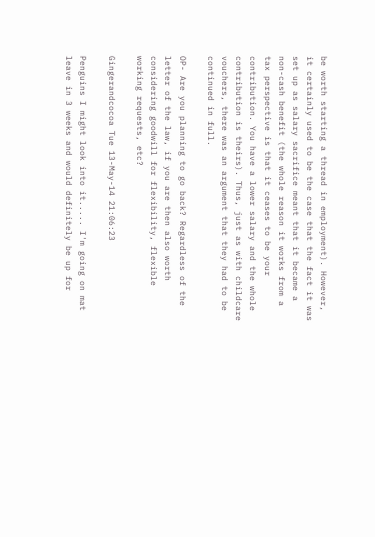be worth starting a thread in employment). However, it certainly used to be the case that the fact it was set up as salary sacrifice meant that it became a non-cash benefit (the whole reason it works from a tax perspective is that it ceases to be your contribution. You have a lower salary and the whole contribution is theirs). Thus, just as with childcare vouchers, there was an argument that they had to be continued in full.

OP- Are you planning to go back? Regardless of the letter of the law, if you are then also worth considering goodwill for flexibility, flexible working requests, etc?

Gingerandcocoa Tue 13-May-14 21:06:23

Penguins I might look into it..... I'm going on mat leave in 3 weeks and would definitely be up for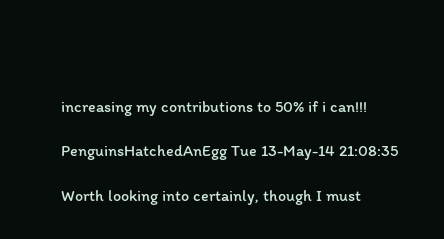increasing my contributions to 50% if i can!!!

PenguinsHatchedAnEgg Tue 13-May-14 21:08:35

Worth looking into certainly, though I must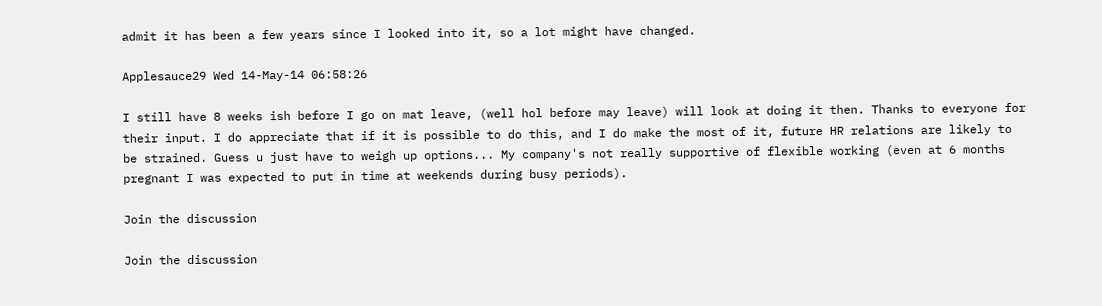admit it has been a few years since I looked into it, so a lot might have changed.

Applesauce29 Wed 14-May-14 06:58:26

I still have 8 weeks ish before I go on mat leave, (well hol before may leave) will look at doing it then. Thanks to everyone for their input. I do appreciate that if it is possible to do this, and I do make the most of it, future HR relations are likely to be strained. Guess u just have to weigh up options... My company's not really supportive of flexible working (even at 6 months pregnant I was expected to put in time at weekends during busy periods).

Join the discussion

Join the discussion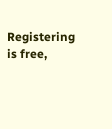Registering is free,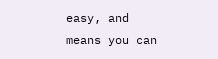easy, and means you can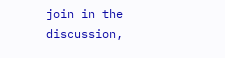join in the discussion,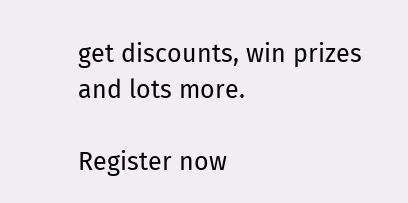get discounts, win prizes and lots more.

Register now